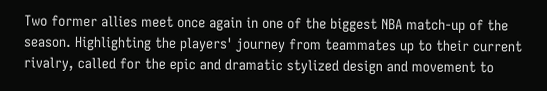Two former allies meet once again in one of the biggest NBA match-up of the season. Highlighting the players' journey from teammates up to their current rivalry, called for the epic and dramatic stylized design and movement to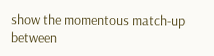show the momentous match-up between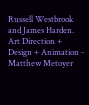Russell Westbrook and James Harden.
Art Direction + Design + Animation - Matthew Metoyer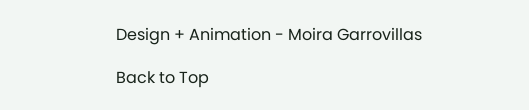Design + Animation - Moira Garrovillas

Back to Top